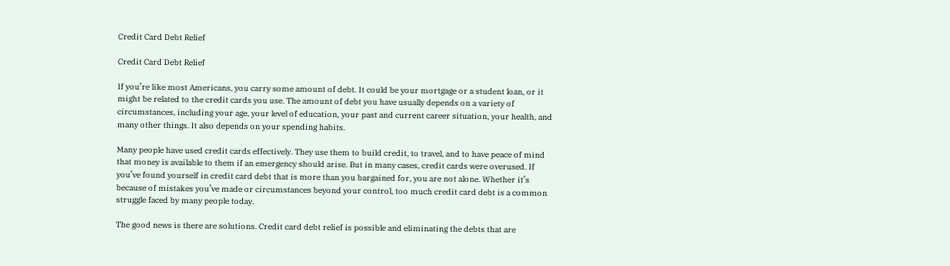Credit Card Debt Relief

Credit Card Debt Relief

If you’re like most Americans, you carry some amount of debt. It could be your mortgage or a student loan, or it might be related to the credit cards you use. The amount of debt you have usually depends on a variety of circumstances, including your age, your level of education, your past and current career situation, your health, and many other things. It also depends on your spending habits.

Many people have used credit cards effectively. They use them to build credit, to travel, and to have peace of mind that money is available to them if an emergency should arise. But in many cases, credit cards were overused. If you’ve found yourself in credit card debt that is more than you bargained for, you are not alone. Whether it’s because of mistakes you’ve made or circumstances beyond your control, too much credit card debt is a common struggle faced by many people today.

The good news is there are solutions. Credit card debt relief is possible and eliminating the debts that are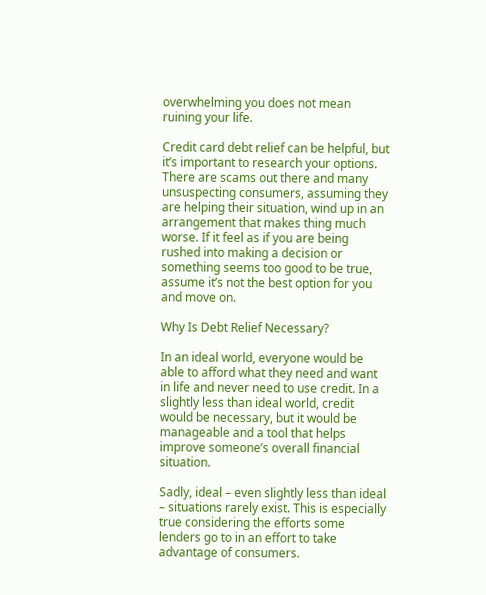overwhelming you does not mean ruining your life.

Credit card debt relief can be helpful, but it’s important to research your options. There are scams out there and many unsuspecting consumers, assuming they are helping their situation, wind up in an arrangement that makes thing much worse. If it feel as if you are being rushed into making a decision or something seems too good to be true, assume it’s not the best option for you and move on.

Why Is Debt Relief Necessary?

In an ideal world, everyone would be able to afford what they need and want in life and never need to use credit. In a slightly less than ideal world, credit would be necessary, but it would be manageable and a tool that helps improve someone’s overall financial situation.

Sadly, ideal – even slightly less than ideal – situations rarely exist. This is especially true considering the efforts some lenders go to in an effort to take advantage of consumers.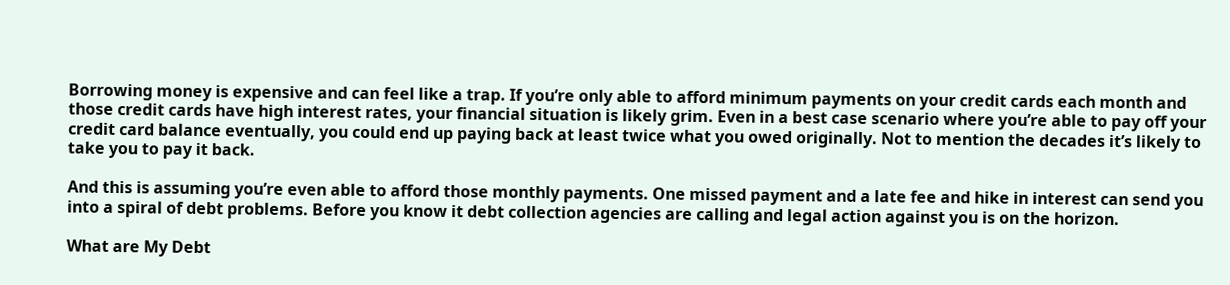Borrowing money is expensive and can feel like a trap. If you’re only able to afford minimum payments on your credit cards each month and those credit cards have high interest rates, your financial situation is likely grim. Even in a best case scenario where you’re able to pay off your credit card balance eventually, you could end up paying back at least twice what you owed originally. Not to mention the decades it’s likely to take you to pay it back.

And this is assuming you’re even able to afford those monthly payments. One missed payment and a late fee and hike in interest can send you into a spiral of debt problems. Before you know it debt collection agencies are calling and legal action against you is on the horizon.

What are My Debt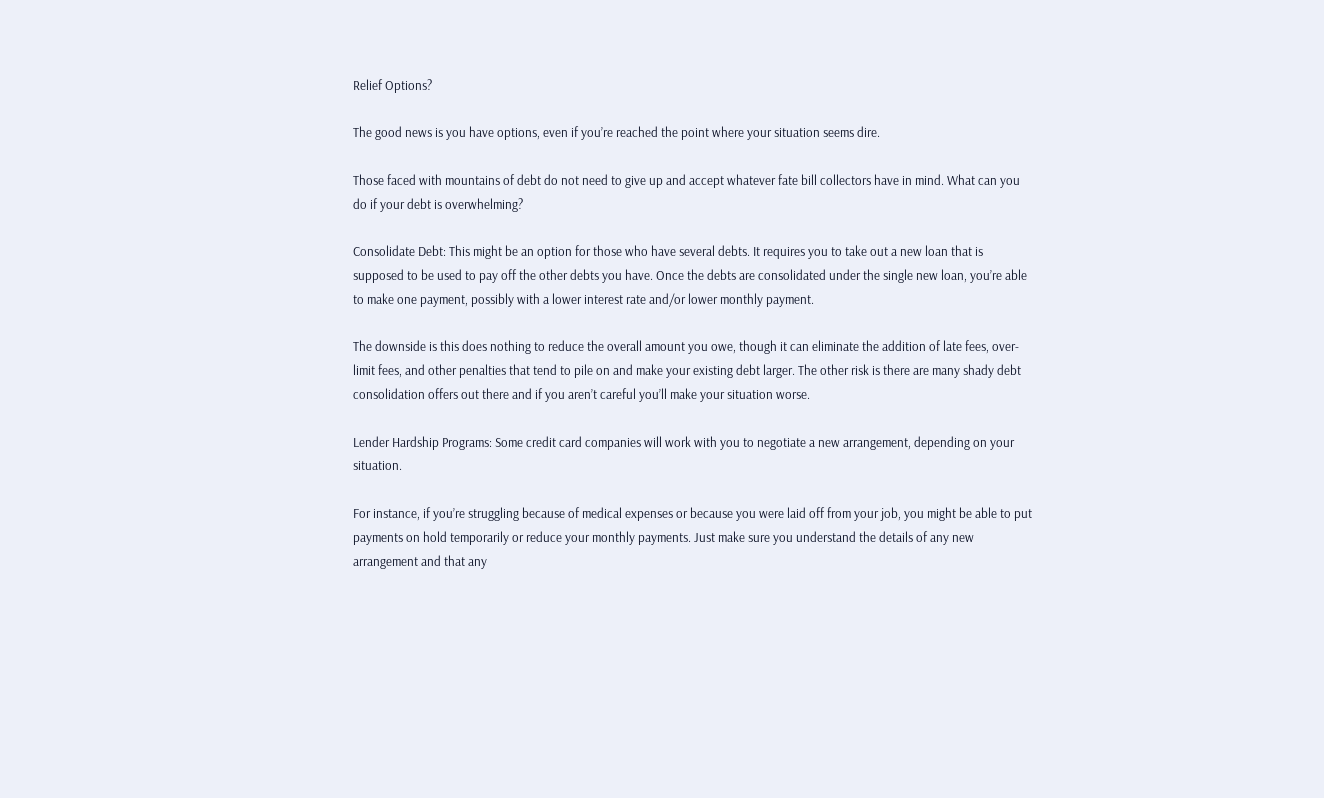Relief Options?

The good news is you have options, even if you’re reached the point where your situation seems dire.

Those faced with mountains of debt do not need to give up and accept whatever fate bill collectors have in mind. What can you do if your debt is overwhelming?

Consolidate Debt: This might be an option for those who have several debts. It requires you to take out a new loan that is supposed to be used to pay off the other debts you have. Once the debts are consolidated under the single new loan, you’re able to make one payment, possibly with a lower interest rate and/or lower monthly payment.

The downside is this does nothing to reduce the overall amount you owe, though it can eliminate the addition of late fees, over-limit fees, and other penalties that tend to pile on and make your existing debt larger. The other risk is there are many shady debt consolidation offers out there and if you aren’t careful you’ll make your situation worse.

Lender Hardship Programs: Some credit card companies will work with you to negotiate a new arrangement, depending on your situation.

For instance, if you’re struggling because of medical expenses or because you were laid off from your job, you might be able to put payments on hold temporarily or reduce your monthly payments. Just make sure you understand the details of any new arrangement and that any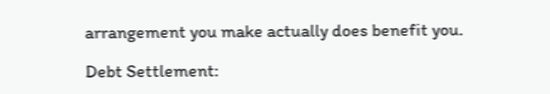arrangement you make actually does benefit you.

Debt Settlement: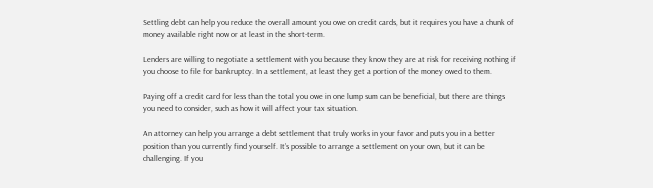Settling debt can help you reduce the overall amount you owe on credit cards, but it requires you have a chunk of money available right now or at least in the short-term.

Lenders are willing to negotiate a settlement with you because they know they are at risk for receiving nothing if you choose to file for bankruptcy. In a settlement, at least they get a portion of the money owed to them.

Paying off a credit card for less than the total you owe in one lump sum can be beneficial, but there are things you need to consider, such as how it will affect your tax situation.

An attorney can help you arrange a debt settlement that truly works in your favor and puts you in a better position than you currently find yourself. It’s possible to arrange a settlement on your own, but it can be challenging. If you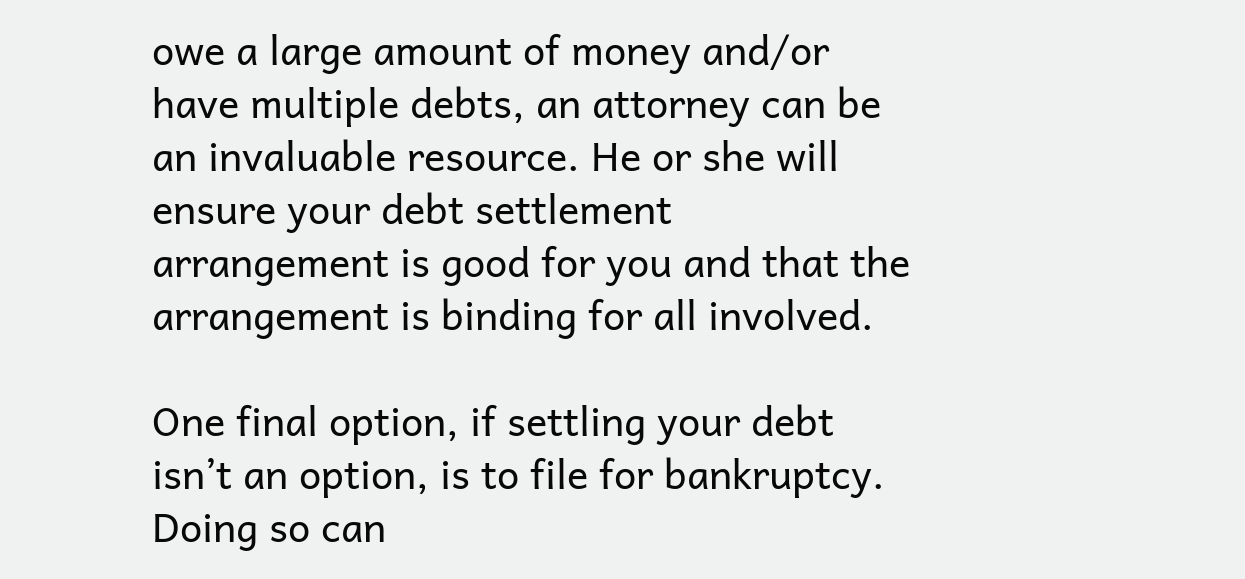owe a large amount of money and/or have multiple debts, an attorney can be an invaluable resource. He or she will ensure your debt settlement arrangement is good for you and that the arrangement is binding for all involved.

One final option, if settling your debt isn’t an option, is to file for bankruptcy. Doing so can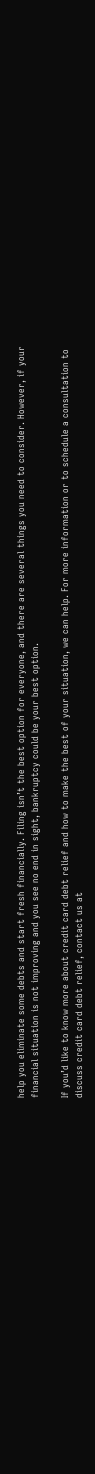help you eliminate some debts and start fresh financially. Filing isn’t the best option for everyone, and there are several things you need to consider. However, if your financial situation is not improving and you see no end in sight, bankruptcy could be your best option.

If you’d like to know more about credit card debt relief and how to make the best of your situation, we can help. For more information or to schedule a consultation to discuss credit card debt relief, contact us at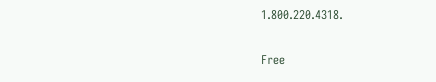1.800.220.4318.

Free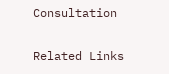Consultation

Related Links